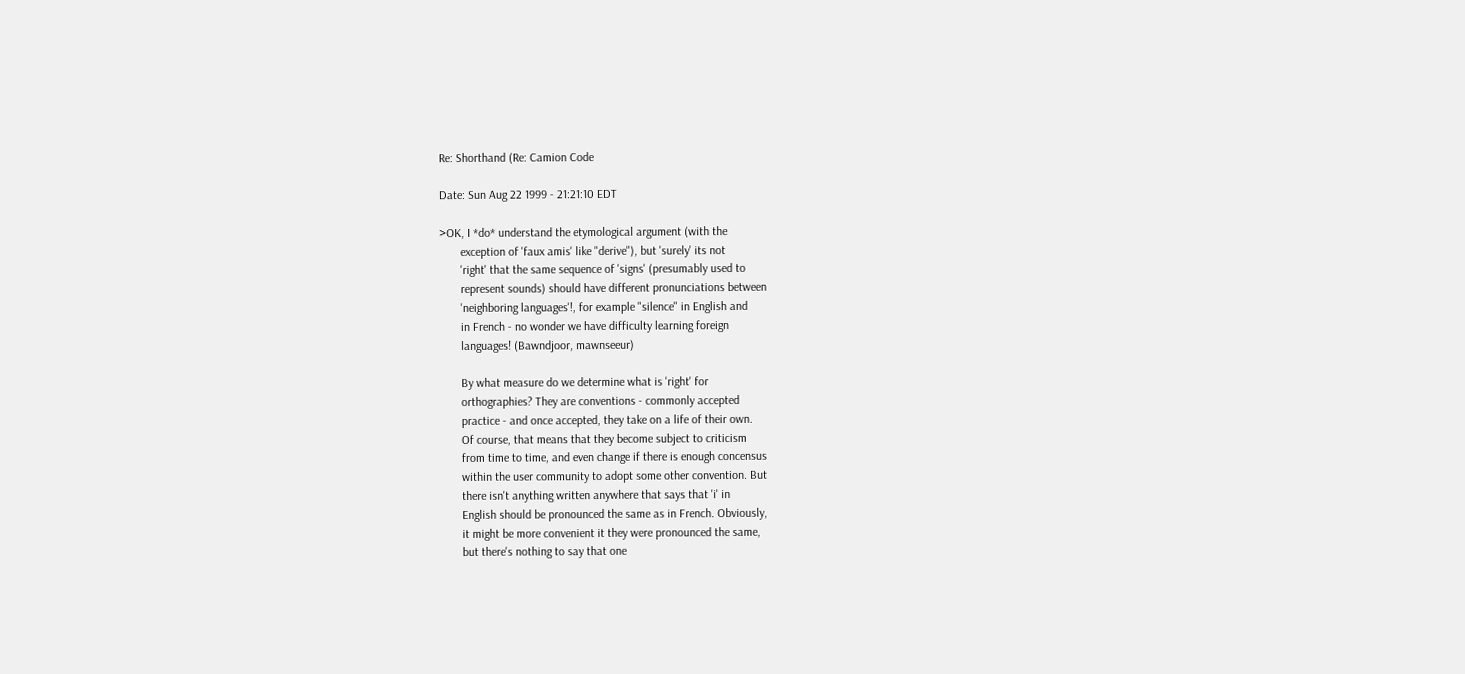Re: Shorthand (Re: Camion Code

Date: Sun Aug 22 1999 - 21:21:10 EDT

>OK, I *do* understand the etymological argument (with the
       exception of 'faux amis' like "derive"), but 'surely' its not
       'right' that the same sequence of 'signs' (presumably used to
       represent sounds) should have different pronunciations between
       'neighboring languages'!, for example "silence" in English and
       in French - no wonder we have difficulty learning foreign
       languages! (Bawndjoor, mawnseeur)

       By what measure do we determine what is 'right' for
       orthographies? They are conventions - commonly accepted
       practice - and once accepted, they take on a life of their own.
       Of course, that means that they become subject to criticism
       from time to time, and even change if there is enough concensus
       within the user community to adopt some other convention. But
       there isn't anything written anywhere that says that 'i' in
       English should be pronounced the same as in French. Obviously,
       it might be more convenient it they were pronounced the same,
       but there's nothing to say that one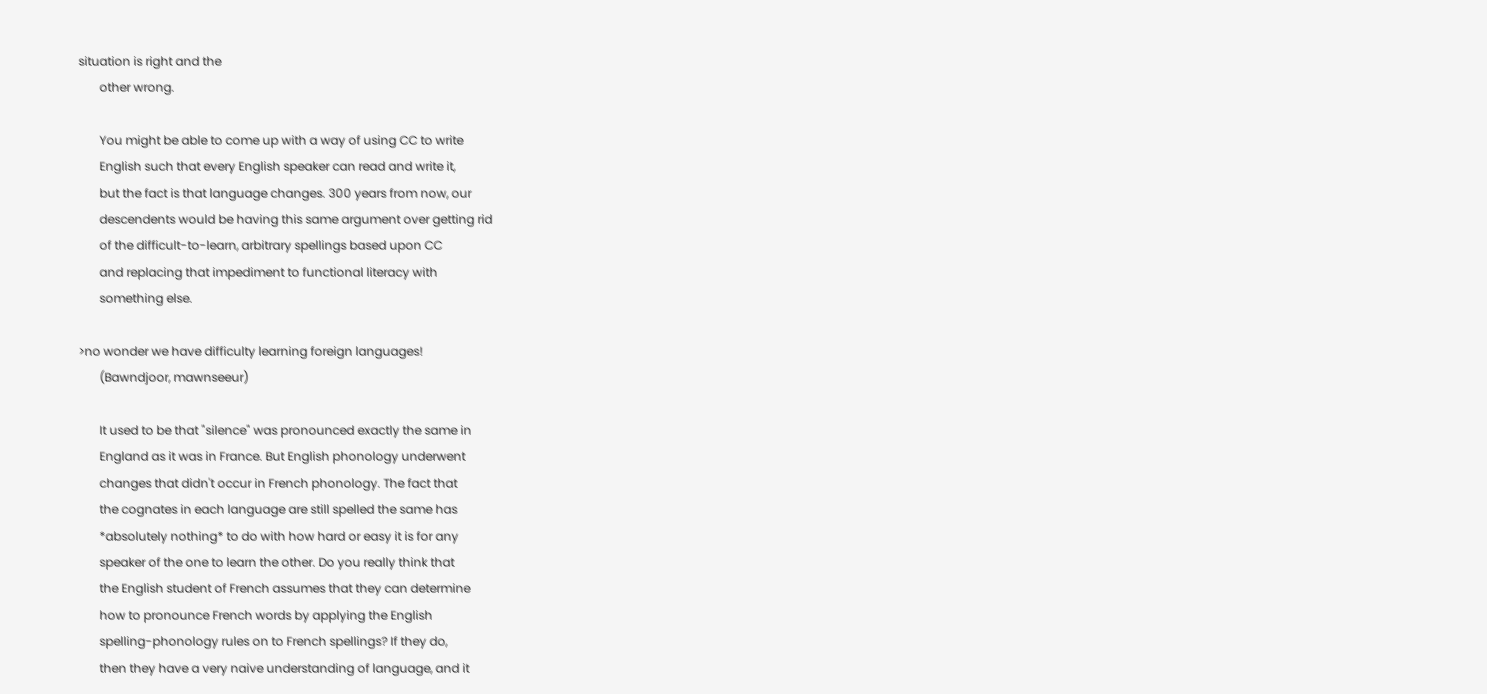situation is right and the
       other wrong.

       You might be able to come up with a way of using CC to write
       English such that every English speaker can read and write it,
       but the fact is that language changes. 300 years from now, our
       descendents would be having this same argument over getting rid
       of the difficult-to-learn, arbitrary spellings based upon CC
       and replacing that impediment to functional literacy with
       something else.

>no wonder we have difficulty learning foreign languages!
       (Bawndjoor, mawnseeur)

       It used to be that "silence" was pronounced exactly the same in
       England as it was in France. But English phonology underwent
       changes that didn't occur in French phonology. The fact that
       the cognates in each language are still spelled the same has
       *absolutely nothing* to do with how hard or easy it is for any
       speaker of the one to learn the other. Do you really think that
       the English student of French assumes that they can determine
       how to pronounce French words by applying the English
       spelling-phonology rules on to French spellings? If they do,
       then they have a very naive understanding of language, and it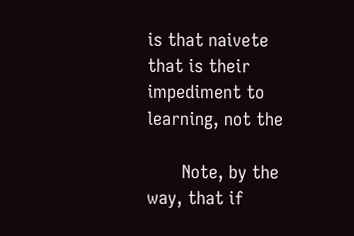is that naivete that is their impediment to learning, not the

       Note, by the way, that if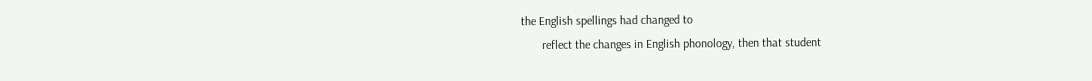the English spellings had changed to
       reflect the changes in English phonology, then that student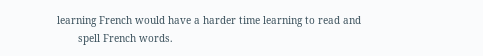learning French would have a harder time learning to read and
       spell French words.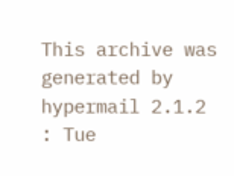This archive was generated by hypermail 2.1.2 : Tue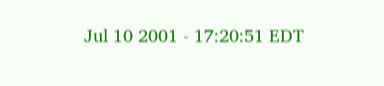Jul 10 2001 - 17:20:51 EDT